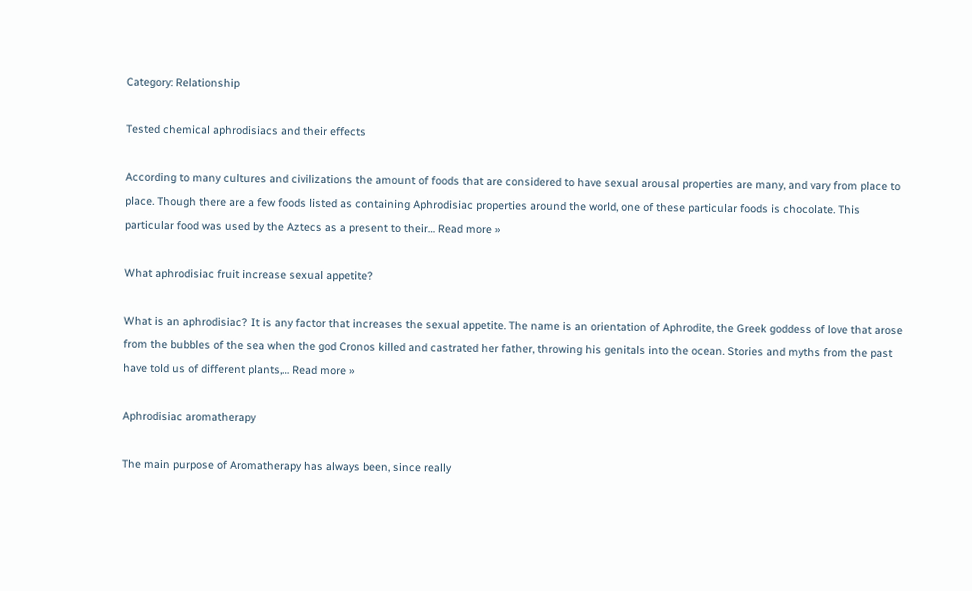Category: Relationship

Tested chemical aphrodisiacs and their effects

According to many cultures and civilizations the amount of foods that are considered to have sexual arousal properties are many, and vary from place to place. Though there are a few foods listed as containing Aphrodisiac properties around the world, one of these particular foods is chocolate. This particular food was used by the Aztecs as a present to their… Read more »

What aphrodisiac fruit increase sexual appetite?

What is an aphrodisiac? It is any factor that increases the sexual appetite. The name is an orientation of Aphrodite, the Greek goddess of love that arose from the bubbles of the sea when the god Cronos killed and castrated her father, throwing his genitals into the ocean. Stories and myths from the past have told us of different plants,… Read more »

Aphrodisiac aromatherapy

The main purpose of Aromatherapy has always been, since really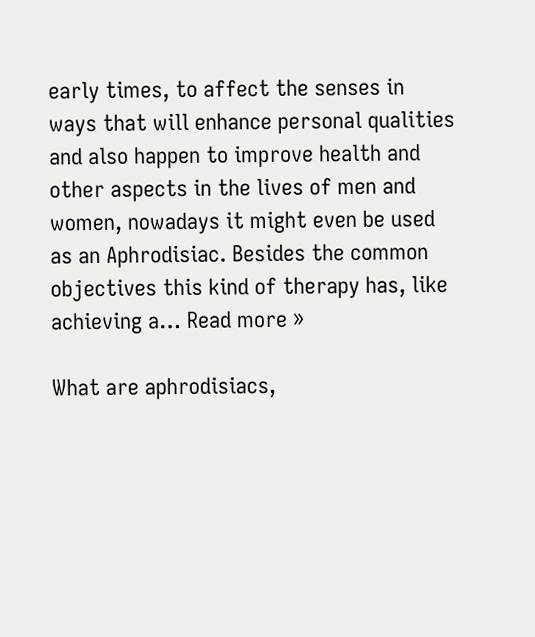early times, to affect the senses in ways that will enhance personal qualities and also happen to improve health and other aspects in the lives of men and women, nowadays it might even be used as an Aphrodisiac. Besides the common objectives this kind of therapy has, like achieving a… Read more »

What are aphrodisiacs,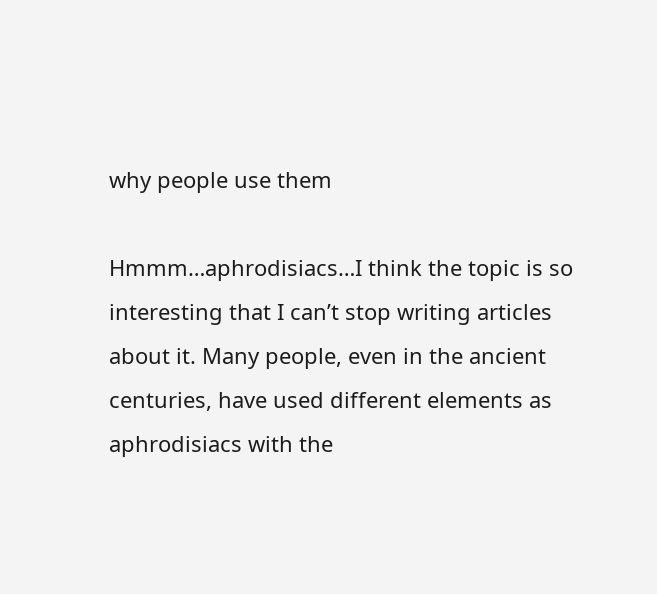why people use them

Hmmm…aphrodisiacs…I think the topic is so interesting that I can’t stop writing articles about it. Many people, even in the ancient centuries, have used different elements as aphrodisiacs with the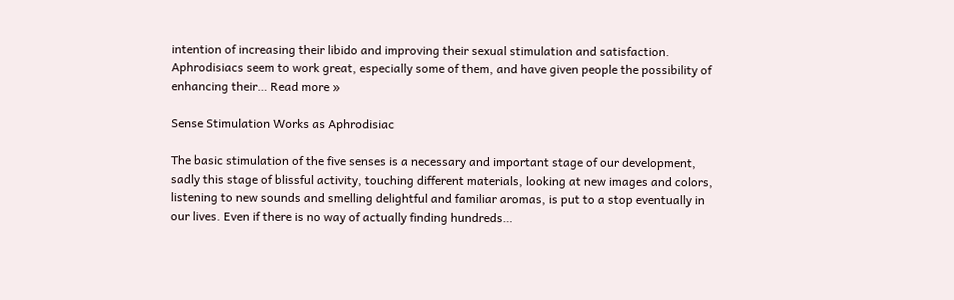intention of increasing their libido and improving their sexual stimulation and satisfaction. Aphrodisiacs seem to work great, especially some of them, and have given people the possibility of enhancing their… Read more »

Sense Stimulation Works as Aphrodisiac

The basic stimulation of the five senses is a necessary and important stage of our development, sadly this stage of blissful activity, touching different materials, looking at new images and colors, listening to new sounds and smelling delightful and familiar aromas, is put to a stop eventually in our lives. Even if there is no way of actually finding hundreds…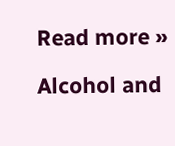Read more »

Alcohol and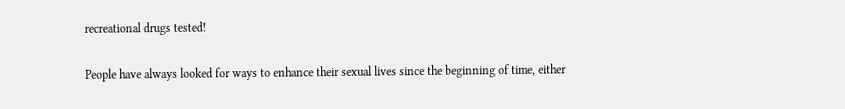recreational drugs tested!

People have always looked for ways to enhance their sexual lives since the beginning of time, either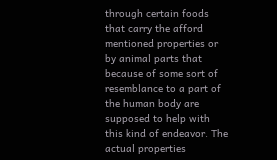through certain foods that carry the afford mentioned properties or by animal parts that because of some sort of resemblance to a part of the human body are supposed to help with this kind of endeavor. The actual properties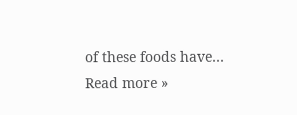of these foods have… Read more »